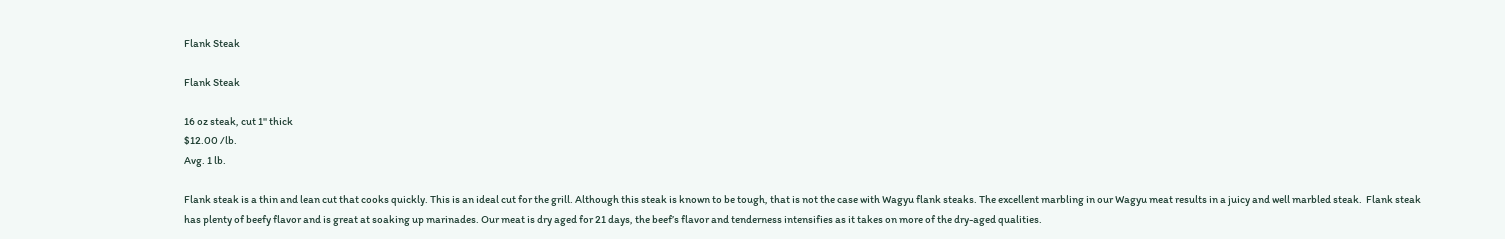Flank Steak

Flank Steak

16 oz steak, cut 1'' thick
$12.00 /lb.
Avg. 1 lb.

Flank steak is a thin and lean cut that cooks quickly. This is an ideal cut for the grill. Although this steak is known to be tough, that is not the case with Wagyu flank steaks. The excellent marbling in our Wagyu meat results in a juicy and well marbled steak.  Flank steak has plenty of beefy flavor and is great at soaking up marinades. Our meat is dry aged for 21 days, the beef’s flavor and tenderness intensifies as it takes on more of the dry-aged qualities.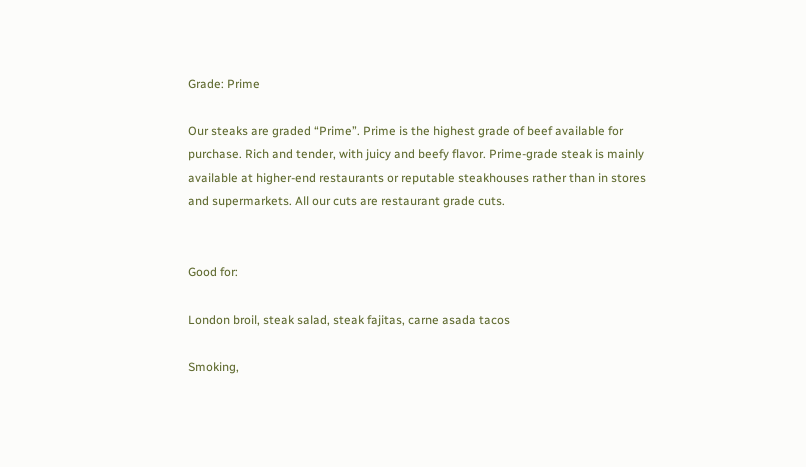Grade: Prime

Our steaks are graded “Prime”. Prime is the highest grade of beef available for purchase. Rich and tender, with juicy and beefy flavor. Prime-grade steak is mainly available at higher-end restaurants or reputable steakhouses rather than in stores and supermarkets. All our cuts are restaurant grade cuts.


Good for:

London broil, steak salad, steak fajitas, carne asada tacos

Smoking,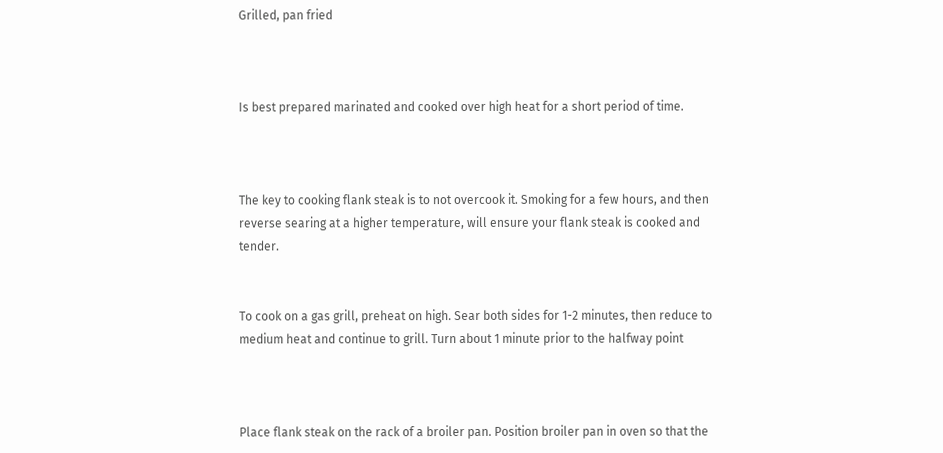Grilled, pan fried



Is best prepared marinated and cooked over high heat for a short period of time.



The key to cooking flank steak is to not overcook it. Smoking for a few hours, and then reverse searing at a higher temperature, will ensure your flank steak is cooked and tender.


To cook on a gas grill, preheat on high. Sear both sides for 1-2 minutes, then reduce to medium heat and continue to grill. Turn about 1 minute prior to the halfway point



Place flank steak on the rack of a broiler pan. Position broiler pan in oven so that the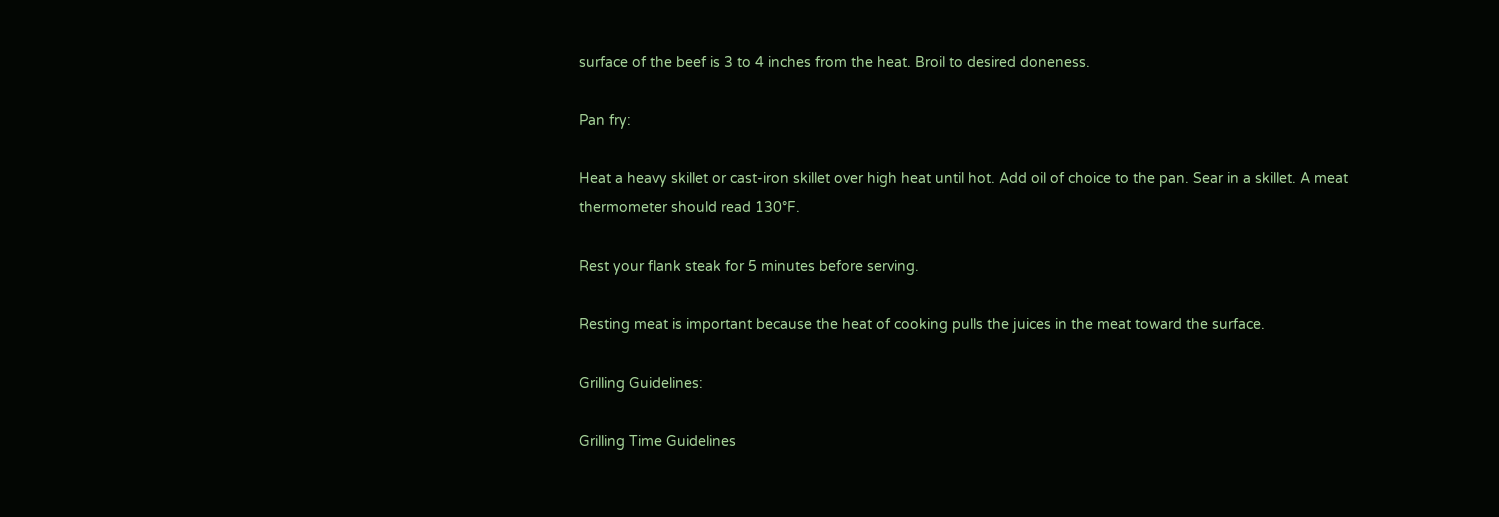surface of the beef is 3 to 4 inches from the heat. Broil to desired doneness.

Pan fry:

Heat a heavy skillet or cast-iron skillet over high heat until hot. Add oil of choice to the pan. Sear in a skillet. A meat thermometer should read 130°F.

Rest your flank steak for 5 minutes before serving.

Resting meat is important because the heat of cooking pulls the juices in the meat toward the surface.

Grilling Guidelines:

Grilling Time Guidelines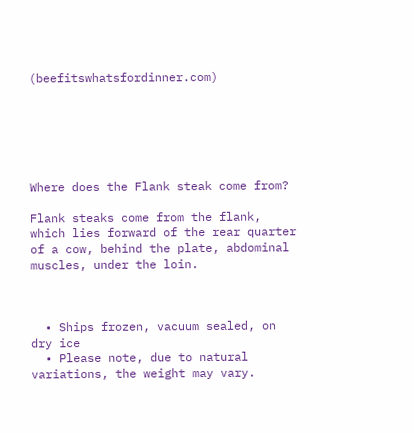(beefitswhatsfordinner.com)






Where does the Flank steak come from?

Flank steaks come from the flank, which lies forward of the rear quarter of a cow, behind the plate, abdominal muscles, under the loin.



  • Ships frozen, vacuum sealed, on dry ice
  • Please note, due to natural variations, the weight may vary.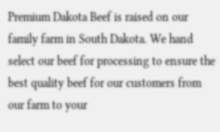Premium Dakota Beef is raised on our family farm in South Dakota. We hand select our beef for processing to ensure the best quality beef for our customers from our farm to your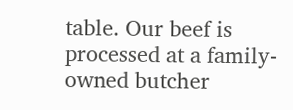table. Our beef is processed at a family-owned butcher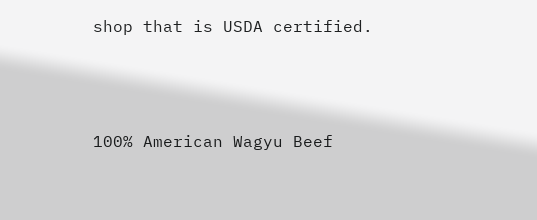shop that is USDA certified.



100% American Wagyu Beef